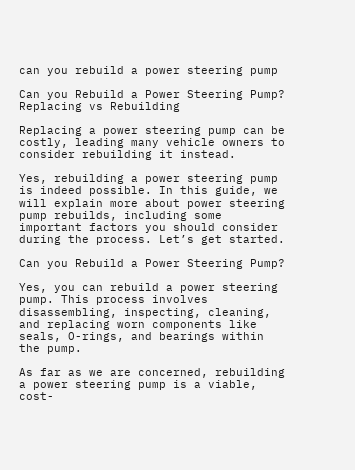can you rebuild a power steering pump

Can you Rebuild a Power Steering Pump? Replacing vs Rebuilding

Replacing a power steering pump can be costly, leading many vehicle owners to consider rebuilding it instead.

Yes, rebuilding a power steering pump is indeed possible. In this guide, we will explain more about power steering pump rebuilds, including some important factors you should consider during the process. Let’s get started.

Can you Rebuild a Power Steering Pump?

Yes, you can rebuild a power steering pump. This process involves disassembling, inspecting, cleaning, and replacing worn components like seals, O-rings, and bearings within the pump.

As far as we are concerned, rebuilding a power steering pump is a viable, cost-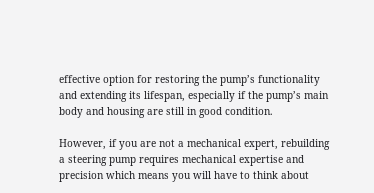effective option for restoring the pump’s functionality and extending its lifespan, especially if the pump’s main body and housing are still in good condition.

However, if you are not a mechanical expert, rebuilding a steering pump requires mechanical expertise and precision which means you will have to think about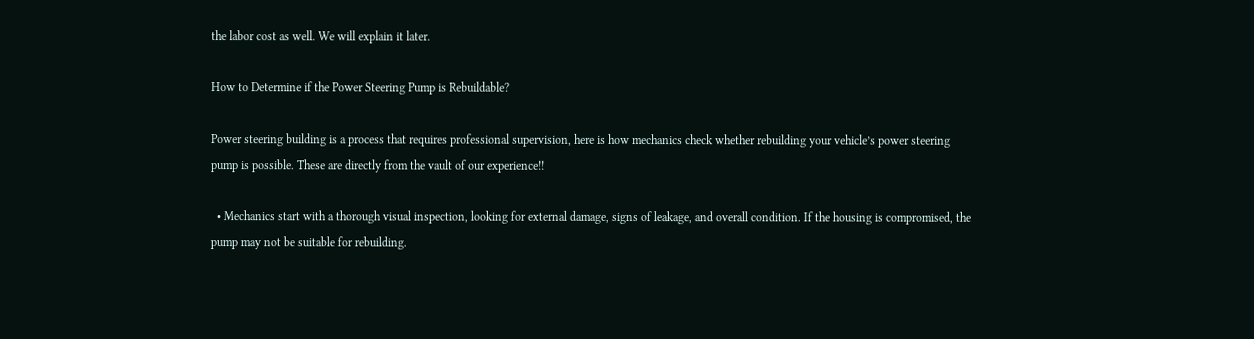the labor cost as well. We will explain it later.

How to Determine if the Power Steering Pump is Rebuildable?

Power steering building is a process that requires professional supervision, here is how mechanics check whether rebuilding your vehicle’s power steering pump is possible. These are directly from the vault of our experience!!

  • Mechanics start with a thorough visual inspection, looking for external damage, signs of leakage, and overall condition. If the housing is compromised, the pump may not be suitable for rebuilding.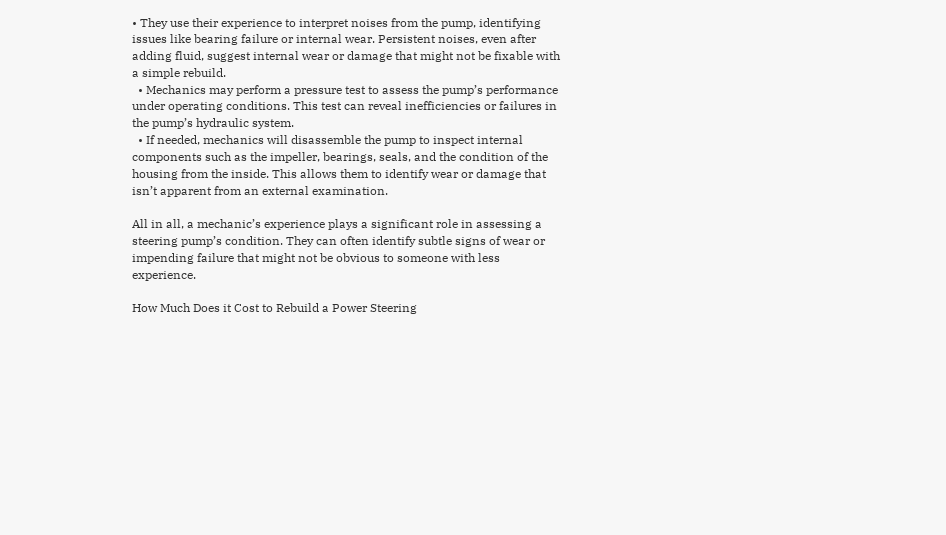• They use their experience to interpret noises from the pump, identifying issues like bearing failure or internal wear. Persistent noises, even after adding fluid, suggest internal wear or damage that might not be fixable with a simple rebuild.
  • Mechanics may perform a pressure test to assess the pump’s performance under operating conditions. This test can reveal inefficiencies or failures in the pump’s hydraulic system.
  • If needed, mechanics will disassemble the pump to inspect internal components such as the impeller, bearings, seals, and the condition of the housing from the inside. This allows them to identify wear or damage that isn’t apparent from an external examination.

All in all, a mechanic’s experience plays a significant role in assessing a steering pump’s condition. They can often identify subtle signs of wear or impending failure that might not be obvious to someone with less experience.

How Much Does it Cost to Rebuild a Power Steering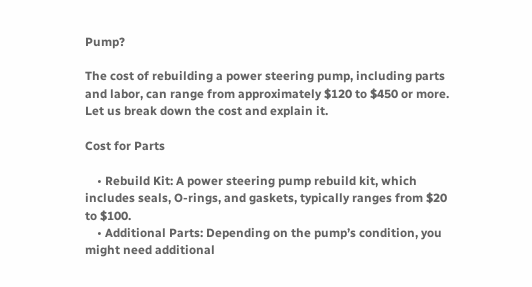Pump?

The cost of rebuilding a power steering pump, including parts and labor, can range from approximately $120 to $450 or more. Let us break down the cost and explain it.

Cost for Parts

    • Rebuild Kit: A power steering pump rebuild kit, which includes seals, O-rings, and gaskets, typically ranges from $20 to $100.
    • Additional Parts: Depending on the pump’s condition, you might need additional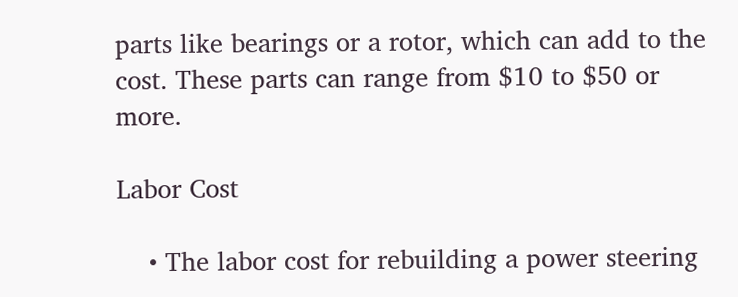parts like bearings or a rotor, which can add to the cost. These parts can range from $10 to $50 or more.

Labor Cost

    • The labor cost for rebuilding a power steering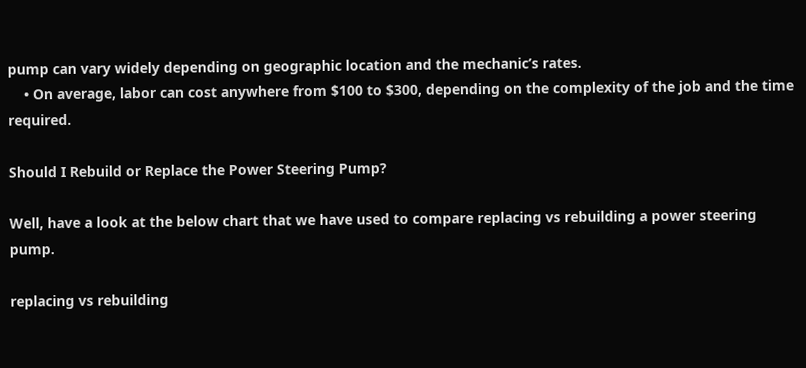pump can vary widely depending on geographic location and the mechanic’s rates.
    • On average, labor can cost anywhere from $100 to $300, depending on the complexity of the job and the time required.

Should I Rebuild or Replace the Power Steering Pump?

Well, have a look at the below chart that we have used to compare replacing vs rebuilding a power steering pump.

replacing vs rebuilding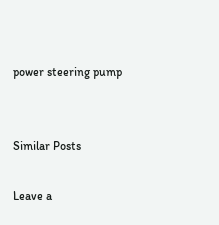power steering pump


Similar Posts

Leave a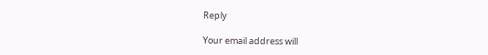Reply

Your email address will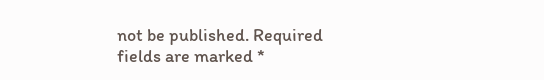not be published. Required fields are marked *